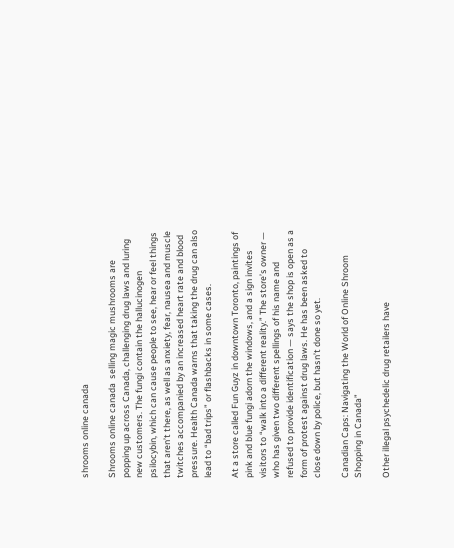shrooms online canada

Shrooms online canada  selling magic mushrooms are popping up across Canada, challenging drug laws and luring new customers. The fungi contain the hallucinogen psilocybin, which can cause people to see, hear or feel things that aren’t there, as well as anxiety, fear, nausea and muscle twitches accompanied by an increased heart rate and blood pressure. Health Canada warns that taking the drug can also lead to “bad trips” or flashbacks in some cases.

At a store called Fun Guyz in downtown Toronto, paintings of pink and blue fungi adorn the windows, and a sign invites visitors to “walk into a different reality.” The store’s owner — who has given two different spellings of his name and refused to provide identification — says the shop is open as a form of protest against drug laws. He has been asked to close down by police, but hasn’t done so yet.

Canadian Caps: Navigating the World of Online Shroom Shopping in Canada”

Other illegal psychedelic drug retailers have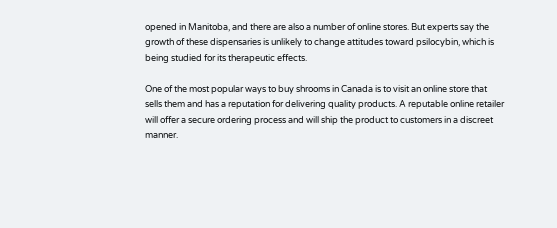opened in Manitoba, and there are also a number of online stores. But experts say the growth of these dispensaries is unlikely to change attitudes toward psilocybin, which is being studied for its therapeutic effects.

One of the most popular ways to buy shrooms in Canada is to visit an online store that sells them and has a reputation for delivering quality products. A reputable online retailer will offer a secure ordering process and will ship the product to customers in a discreet manner.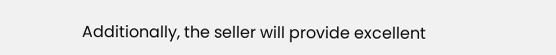Additionally, the seller will provide excellent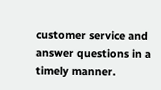customer service and answer questions in a timely manner.